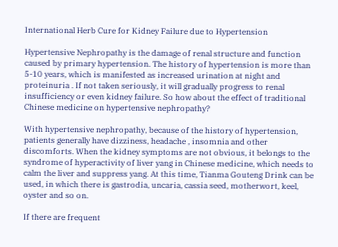International Herb Cure for Kidney Failure due to Hypertension

Hypertensive Nephropathy is the damage of renal structure and function caused by primary hypertension. The history of hypertension is more than 5-10 years, which is manifested as increased urination at night and proteinuria . If not taken seriously, it will gradually progress to renal insufficiency or even kidney failure. So how about the effect of traditional Chinese medicine on hypertensive nephropathy?

With hypertensive nephropathy, because of the history of hypertension, patients generally have dizziness, headache , insomnia and other discomforts. When the kidney symptoms are not obvious, it belongs to the syndrome of hyperactivity of liver yang in Chinese medicine, which needs to calm the liver and suppress yang. At this time, Tianma Gouteng Drink can be used, in which there is gastrodia, uncaria, cassia seed, motherwort, keel, oyster and so on.

If there are frequent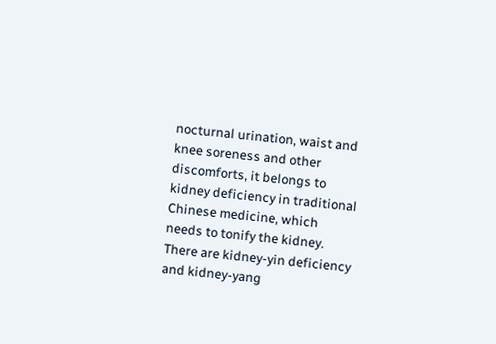nocturnal urination, waist and knee soreness and other discomforts, it belongs to kidney deficiency in traditional Chinese medicine, which needs to tonify the kidney. There are kidney-yin deficiency and kidney-yang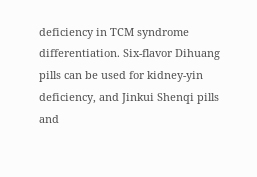deficiency in TCM syndrome differentiation. Six-flavor Dihuang pills can be used for kidney-yin deficiency, and Jinkui Shenqi pills and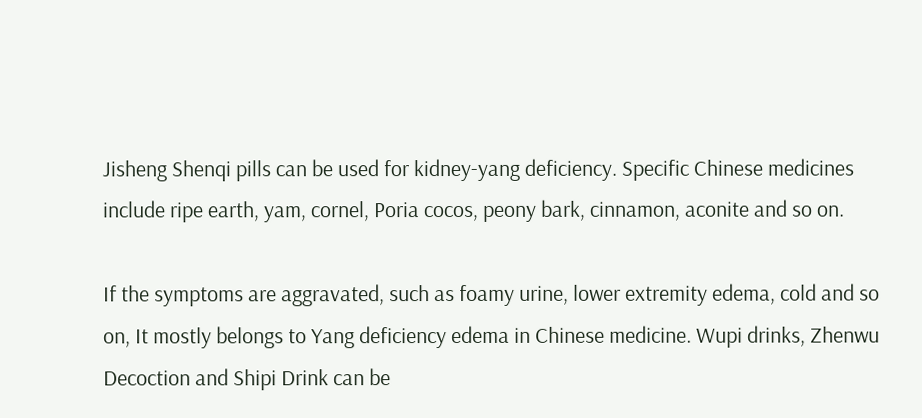Jisheng Shenqi pills can be used for kidney-yang deficiency. Specific Chinese medicines include ripe earth, yam, cornel, Poria cocos, peony bark, cinnamon, aconite and so on.

If the symptoms are aggravated, such as foamy urine, lower extremity edema, cold and so on, It mostly belongs to Yang deficiency edema in Chinese medicine. Wupi drinks, Zhenwu Decoction and Shipi Drink can be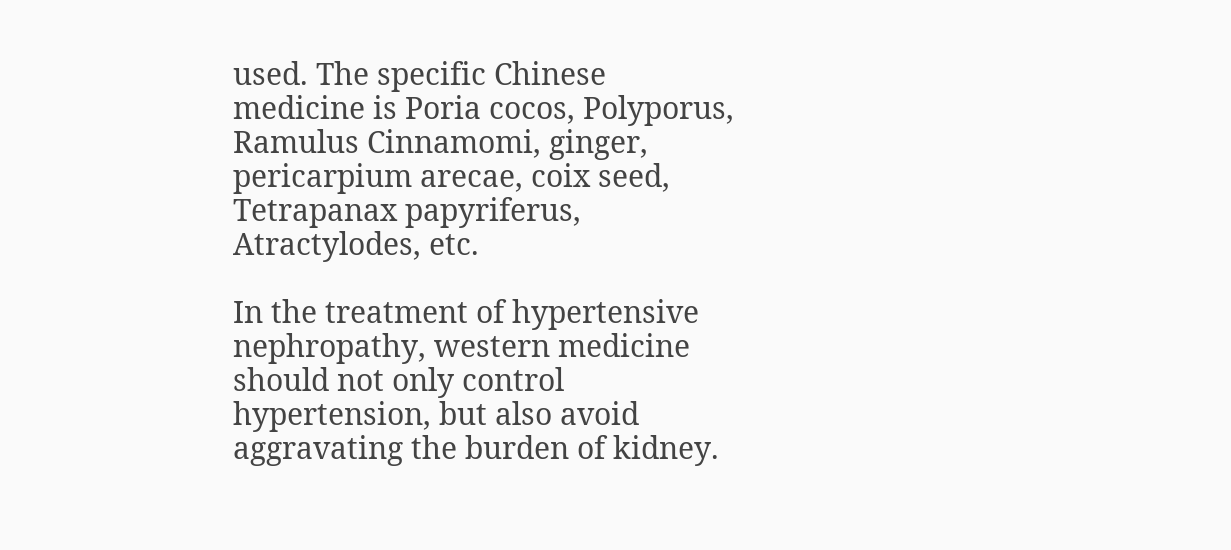used. The specific Chinese medicine is Poria cocos, Polyporus, Ramulus Cinnamomi, ginger, pericarpium arecae, coix seed, Tetrapanax papyriferus, Atractylodes, etc.

In the treatment of hypertensive nephropathy, western medicine should not only control hypertension, but also avoid aggravating the burden of kidney.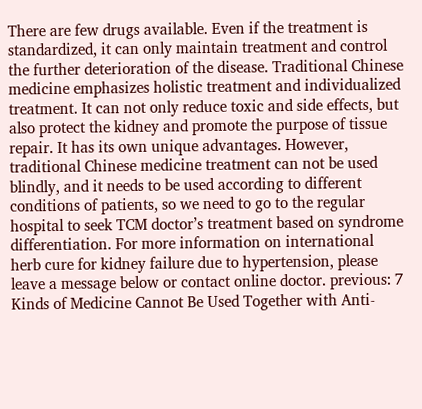There are few drugs available. Even if the treatment is standardized, it can only maintain treatment and control the further deterioration of the disease. Traditional Chinese medicine emphasizes holistic treatment and individualized treatment. It can not only reduce toxic and side effects, but also protect the kidney and promote the purpose of tissue repair. It has its own unique advantages. However, traditional Chinese medicine treatment can not be used blindly, and it needs to be used according to different conditions of patients, so we need to go to the regular hospital to seek TCM doctor’s treatment based on syndrome differentiation. For more information on international herb cure for kidney failure due to hypertension, please leave a message below or contact online doctor. previous: 7 Kinds of Medicine Cannot Be Used Together with Anti-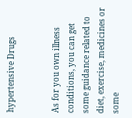hypertensive Drugs


As for you own illness conditions, you can get some guidance related to diet, exercise, medicines or some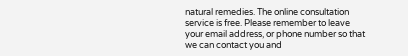natural remedies. The online consultation service is free. Please remember to leave your email address, or phone number so that we can contact you and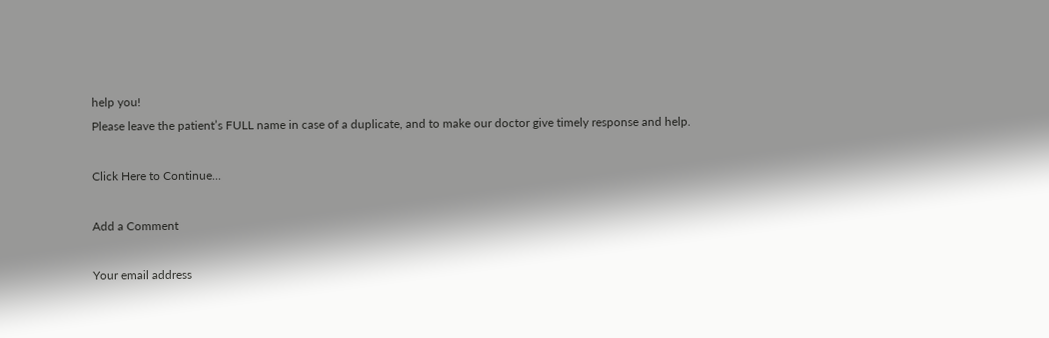help you!
Please leave the patient’s FULL name in case of a duplicate, and to make our doctor give timely response and help.

Click Here to Continue...

Add a Comment

Your email address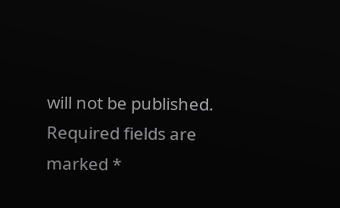will not be published. Required fields are marked *